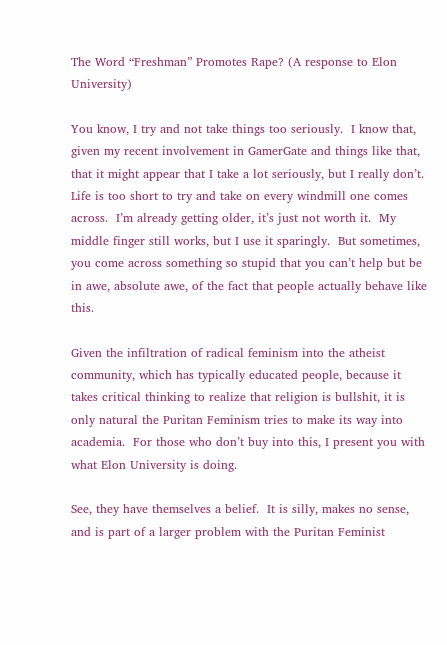The Word “Freshman” Promotes Rape? (A response to Elon University)

You know, I try and not take things too seriously.  I know that, given my recent involvement in GamerGate and things like that, that it might appear that I take a lot seriously, but I really don’t.  Life is too short to try and take on every windmill one comes across.  I’m already getting older, it’s just not worth it.  My middle finger still works, but I use it sparingly.  But sometimes, you come across something so stupid that you can’t help but be in awe, absolute awe, of the fact that people actually behave like this.

Given the infiltration of radical feminism into the atheist community, which has typically educated people, because it takes critical thinking to realize that religion is bullshit, it is only natural the Puritan Feminism tries to make its way into academia.  For those who don’t buy into this, I present you with what Elon University is doing.

See, they have themselves a belief.  It is silly, makes no sense, and is part of a larger problem with the Puritan Feminist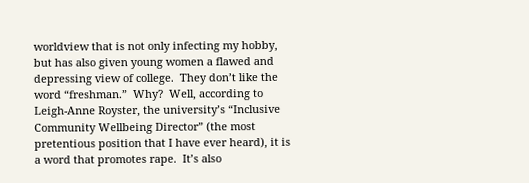worldview that is not only infecting my hobby, but has also given young women a flawed and depressing view of college.  They don’t like the word “freshman.”  Why?  Well, according to Leigh-Anne Royster, the university’s “Inclusive Community Wellbeing Director” (the most pretentious position that I have ever heard), it is a word that promotes rape.  It’s also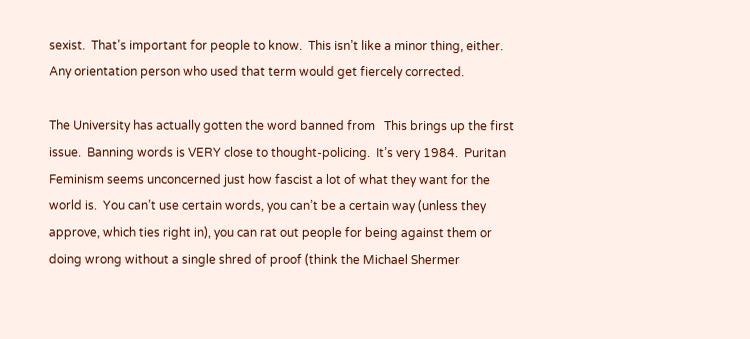sexist.  That’s important for people to know.  This isn’t like a minor thing, either.  Any orientation person who used that term would get fiercely corrected.

The University has actually gotten the word banned from   This brings up the first issue.  Banning words is VERY close to thought-policing.  It’s very 1984.  Puritan Feminism seems unconcerned just how fascist a lot of what they want for the world is.  You can’t use certain words, you can’t be a certain way (unless they approve, which ties right in), you can rat out people for being against them or doing wrong without a single shred of proof (think the Michael Shermer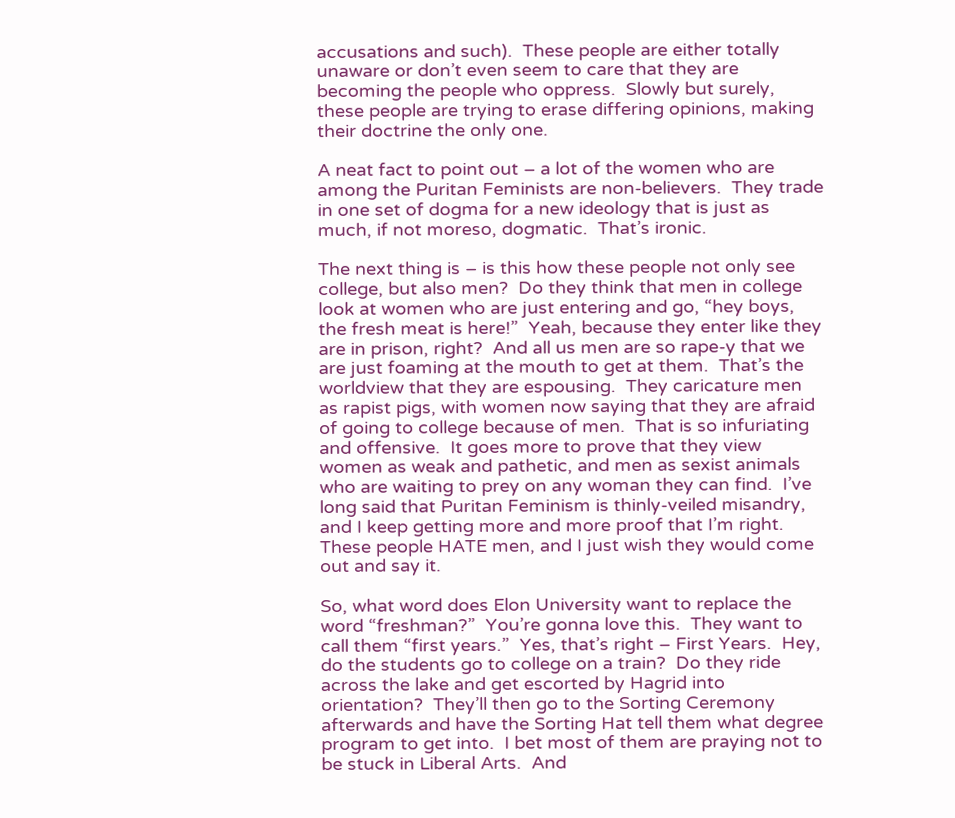accusations and such).  These people are either totally unaware or don’t even seem to care that they are becoming the people who oppress.  Slowly but surely, these people are trying to erase differing opinions, making their doctrine the only one.

A neat fact to point out – a lot of the women who are among the Puritan Feminists are non-believers.  They trade in one set of dogma for a new ideology that is just as much, if not moreso, dogmatic.  That’s ironic.

The next thing is – is this how these people not only see college, but also men?  Do they think that men in college look at women who are just entering and go, “hey boys, the fresh meat is here!”  Yeah, because they enter like they are in prison, right?  And all us men are so rape-y that we are just foaming at the mouth to get at them.  That’s the worldview that they are espousing.  They caricature men as rapist pigs, with women now saying that they are afraid of going to college because of men.  That is so infuriating and offensive.  It goes more to prove that they view women as weak and pathetic, and men as sexist animals who are waiting to prey on any woman they can find.  I’ve long said that Puritan Feminism is thinly-veiled misandry, and I keep getting more and more proof that I’m right.  These people HATE men, and I just wish they would come out and say it.

So, what word does Elon University want to replace the word “freshman?”  You’re gonna love this.  They want to call them “first years.”  Yes, that’s right – First Years.  Hey, do the students go to college on a train?  Do they ride across the lake and get escorted by Hagrid into orientation?  They’ll then go to the Sorting Ceremony afterwards and have the Sorting Hat tell them what degree program to get into.  I bet most of them are praying not to be stuck in Liberal Arts.  And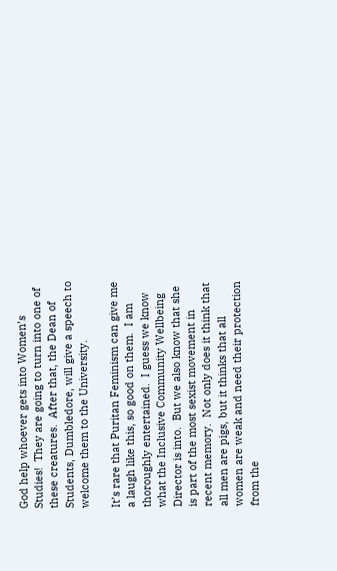God help whoever gets into Women’s Studies!  They are going to turn into one of these creatures.  After that, the Dean of Students, Dumbledore, will give a speech to welcome them to the University.

It’s rare that Puritan Feminism can give me a laugh like this, so good on them.  I am thoroughly entertained.  I guess we know what the Inclusive Community Wellbeing Director is into.  But we also know that she is part of the most sexist movement in recent memory.  Not only does it think that all men are pigs, but it thinks that all women are weak and need their protection from the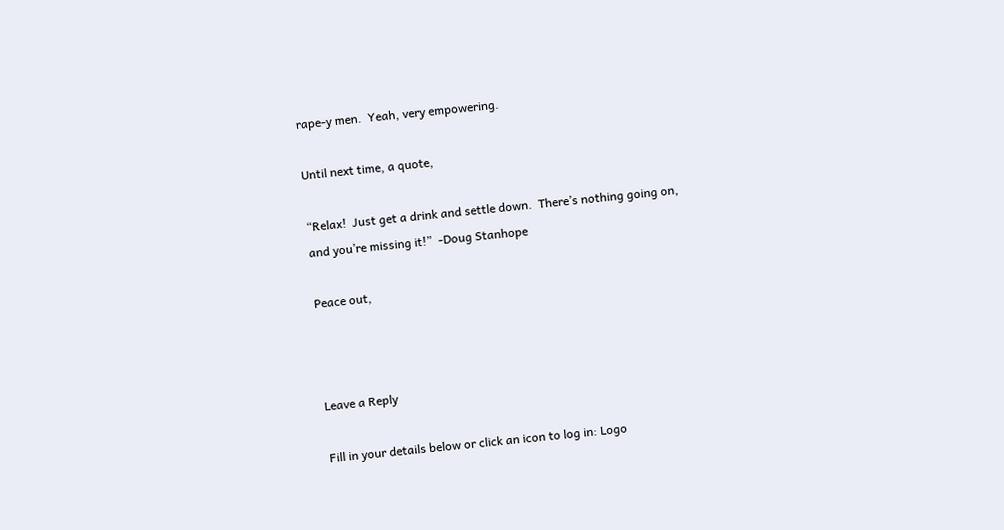rape-y men.  Yeah, very empowering.

Until next time, a quote,

“Relax!  Just get a drink and settle down.  There’s nothing going on, and you’re missing it!”  -Doug Stanhope

Peace out,



Leave a Reply

Fill in your details below or click an icon to log in: Logo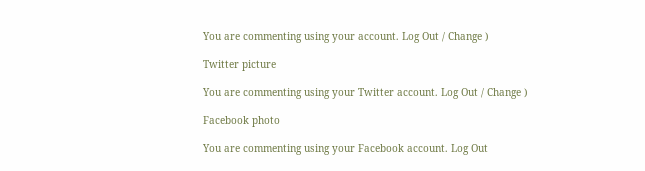You are commenting using your account. Log Out / Change )

Twitter picture

You are commenting using your Twitter account. Log Out / Change )

Facebook photo

You are commenting using your Facebook account. Log Out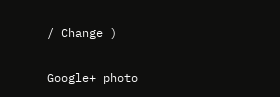/ Change )

Google+ photo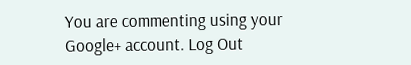You are commenting using your Google+ account. Log Out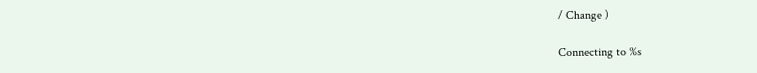/ Change )

Connecting to %s